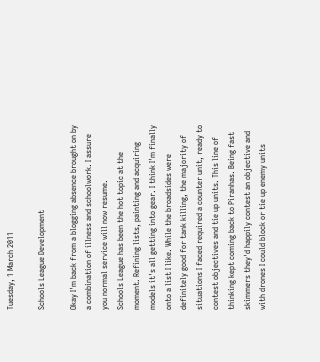Tuesday, 1 March 2011

Schools League Development

Okay I'm back from a blogging absence brought on by a combination of illness and schoolwork. I assure you normal service will now resume.
Schools League has been the hot topic at the moment. Refining lists, painting and acquiring models it's all getting into gear. I think I'm finally onto a list I like. While the broadsides were definitely good for tank killing, the majority of situations I faced required a counter unit, ready to contest objectives and tie up units. This line of thinking kept coming back to Piranhas. Being fast skimmers they'd happily contest an objective and with drones I could block or tie up enemy units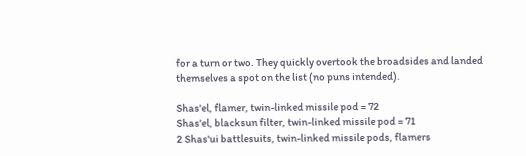for a turn or two. They quickly overtook the broadsides and landed themselves a spot on the list (no puns intended).

Shas'el, flamer, twin-linked missile pod = 72
Shas'el, blacksun filter, twin-linked missile pod = 71
2 Shas'ui battlesuits, twin-linked missile pods, flamers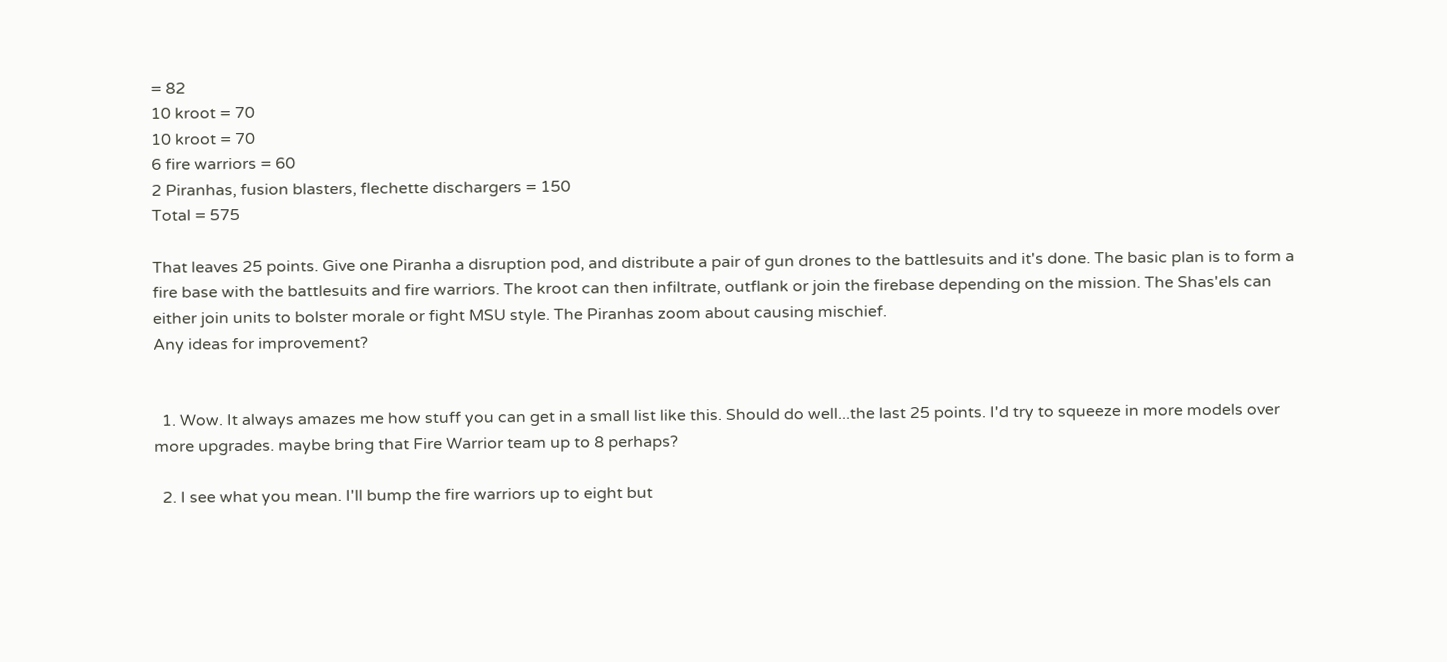= 82
10 kroot = 70
10 kroot = 70
6 fire warriors = 60
2 Piranhas, fusion blasters, flechette dischargers = 150
Total = 575

That leaves 25 points. Give one Piranha a disruption pod, and distribute a pair of gun drones to the battlesuits and it's done. The basic plan is to form a fire base with the battlesuits and fire warriors. The kroot can then infiltrate, outflank or join the firebase depending on the mission. The Shas'els can either join units to bolster morale or fight MSU style. The Piranhas zoom about causing mischief.
Any ideas for improvement?


  1. Wow. It always amazes me how stuff you can get in a small list like this. Should do well...the last 25 points. I'd try to squeeze in more models over more upgrades. maybe bring that Fire Warrior team up to 8 perhaps?

  2. I see what you mean. I'll bump the fire warriors up to eight but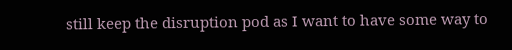still keep the disruption pod as I want to have some way to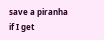save a piranha if I get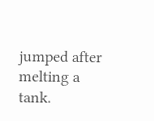jumped after melting a tank.